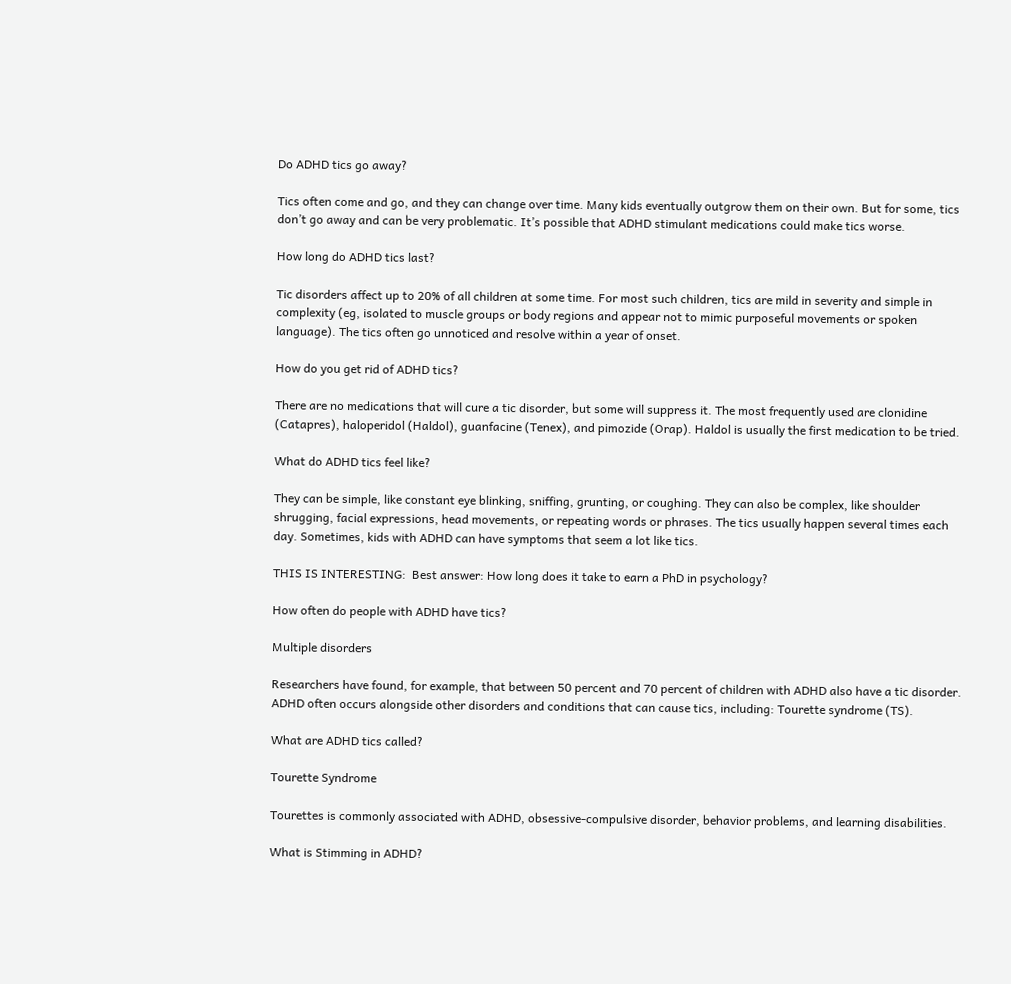Do ADHD tics go away?

Tics often come and go, and they can change over time. Many kids eventually outgrow them on their own. But for some, tics don’t go away and can be very problematic. It’s possible that ADHD stimulant medications could make tics worse.

How long do ADHD tics last?

Tic disorders affect up to 20% of all children at some time. For most such children, tics are mild in severity and simple in complexity (eg, isolated to muscle groups or body regions and appear not to mimic purposeful movements or spoken language). The tics often go unnoticed and resolve within a year of onset.

How do you get rid of ADHD tics?

There are no medications that will cure a tic disorder, but some will suppress it. The most frequently used are clonidine (Catapres), haloperidol (Haldol), guanfacine (Tenex), and pimozide (Orap). Haldol is usually the first medication to be tried.

What do ADHD tics feel like?

They can be simple, like constant eye blinking, sniffing, grunting, or coughing. They can also be complex, like shoulder shrugging, facial expressions, head movements, or repeating words or phrases. The tics usually happen several times each day. Sometimes, kids with ADHD can have symptoms that seem a lot like tics.

THIS IS INTERESTING:  Best answer: How long does it take to earn a PhD in psychology?

How often do people with ADHD have tics?

Multiple disorders

Researchers have found, for example, that between 50 percent and 70 percent of children with ADHD also have a tic disorder. ADHD often occurs alongside other disorders and conditions that can cause tics, including: Tourette syndrome (TS).

What are ADHD tics called?

Tourette Syndrome

Tourettes is commonly associated with ADHD, obsessive-compulsive disorder, behavior problems, and learning disabilities.

What is Stimming in ADHD?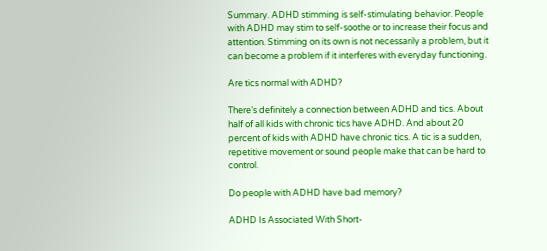Summary. ADHD stimming is self-stimulating behavior. People with ADHD may stim to self-soothe or to increase their focus and attention. Stimming on its own is not necessarily a problem, but it can become a problem if it interferes with everyday functioning.

Are tics normal with ADHD?

There’s definitely a connection between ADHD and tics. About half of all kids with chronic tics have ADHD. And about 20 percent of kids with ADHD have chronic tics. A tic is a sudden, repetitive movement or sound people make that can be hard to control.

Do people with ADHD have bad memory?

ADHD Is Associated With Short-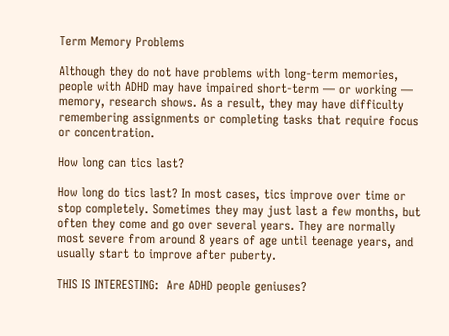Term Memory Problems

Although they do not have problems with long-term memories, people with ADHD may have impaired short-term — or working — memory, research shows. As a result, they may have difficulty remembering assignments or completing tasks that require focus or concentration.

How long can tics last?

How long do tics last? In most cases, tics improve over time or stop completely. Sometimes they may just last a few months, but often they come and go over several years. They are normally most severe from around 8 years of age until teenage years, and usually start to improve after puberty.

THIS IS INTERESTING:  Are ADHD people geniuses?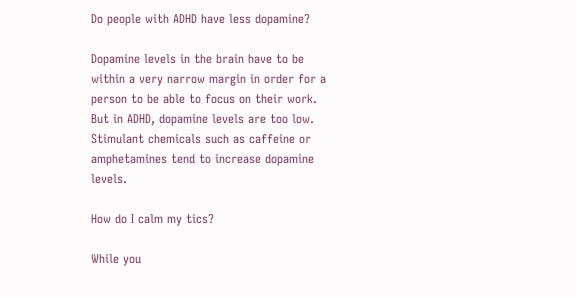Do people with ADHD have less dopamine?

Dopamine levels in the brain have to be within a very narrow margin in order for a person to be able to focus on their work. But in ADHD, dopamine levels are too low. Stimulant chemicals such as caffeine or amphetamines tend to increase dopamine levels.

How do I calm my tics?

While you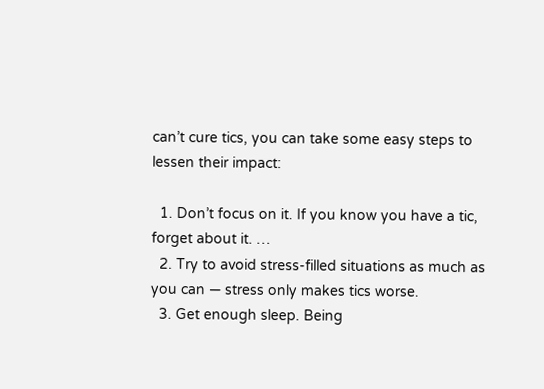can’t cure tics, you can take some easy steps to lessen their impact:

  1. Don’t focus on it. If you know you have a tic, forget about it. …
  2. Try to avoid stress-filled situations as much as you can — stress only makes tics worse.
  3. Get enough sleep. Being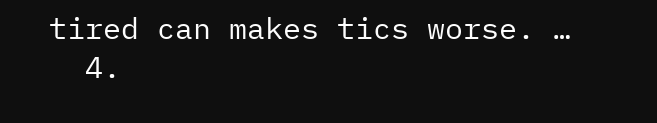tired can makes tics worse. …
  4.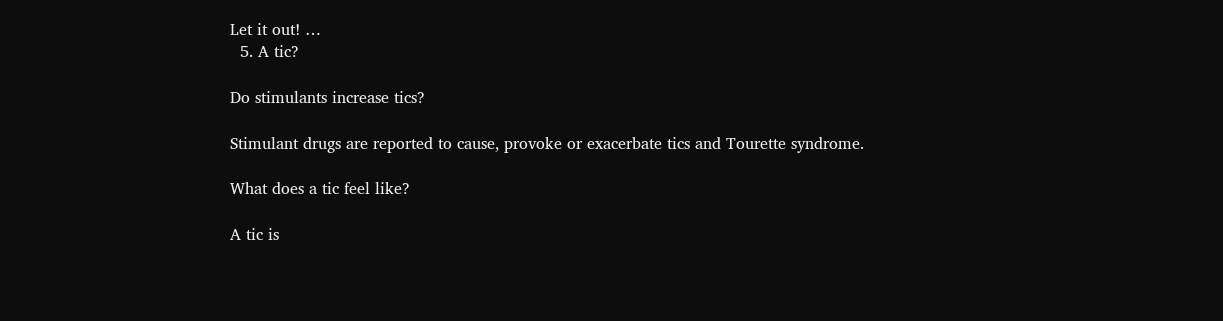Let it out! …
  5. A tic?

Do stimulants increase tics?

Stimulant drugs are reported to cause, provoke or exacerbate tics and Tourette syndrome.

What does a tic feel like?

A tic is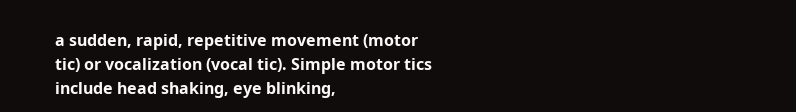a sudden, rapid, repetitive movement (motor tic) or vocalization (vocal tic). Simple motor tics include head shaking, eye blinking,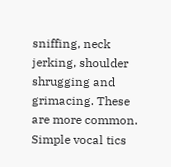sniffing, neck jerking, shoulder shrugging and grimacing. These are more common. Simple vocal tics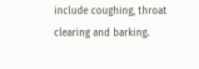include coughing, throat clearing and barking.